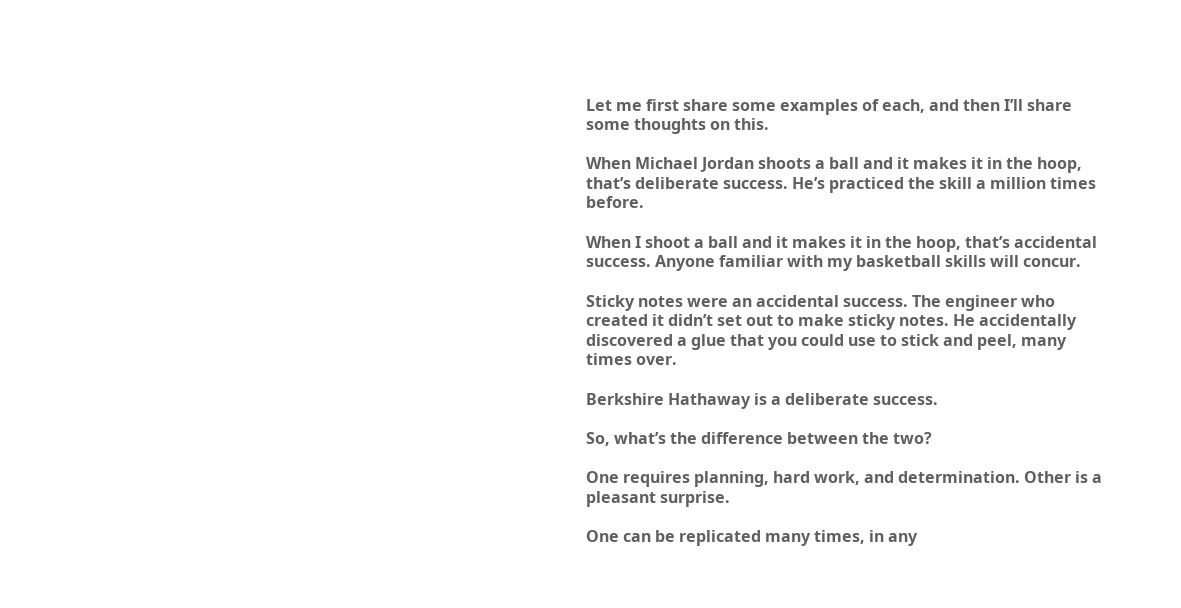Let me first share some examples of each, and then I’ll share some thoughts on this.

When Michael Jordan shoots a ball and it makes it in the hoop, that’s deliberate success. He’s practiced the skill a million times before.

When I shoot a ball and it makes it in the hoop, that’s accidental success. Anyone familiar with my basketball skills will concur.

Sticky notes were an accidental success. The engineer who created it didn’t set out to make sticky notes. He accidentally discovered a glue that you could use to stick and peel, many times over.

Berkshire Hathaway is a deliberate success.

So, what’s the difference between the two?

One requires planning, hard work, and determination. Other is a pleasant surprise.

One can be replicated many times, in any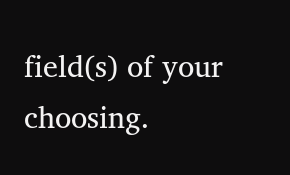field(s) of your choosing.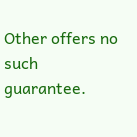Other offers no such guarantee.